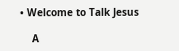• Welcome to Talk Jesus

    A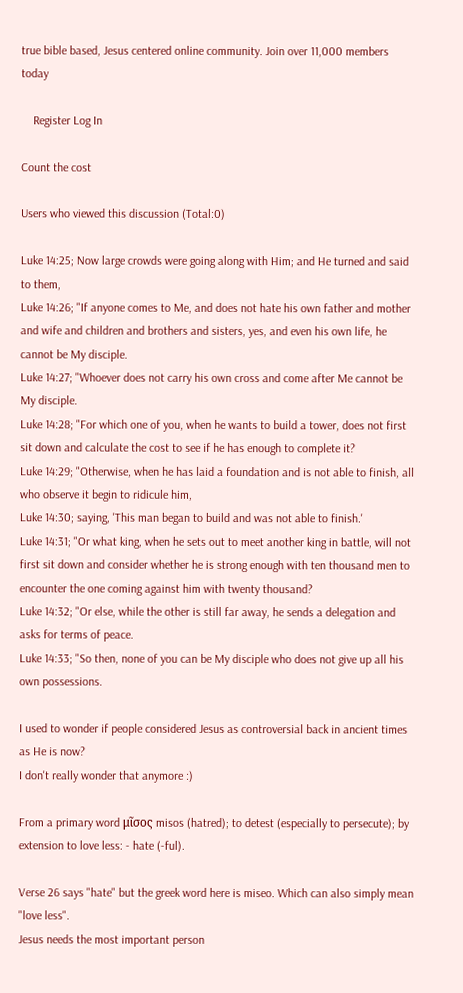true bible based, Jesus centered online community. Join over 11,000 members today

    Register Log In

Count the cost

Users who viewed this discussion (Total:0)

Luke 14:25; Now large crowds were going along with Him; and He turned and said to them,
Luke 14:26; "If anyone comes to Me, and does not hate his own father and mother and wife and children and brothers and sisters, yes, and even his own life, he cannot be My disciple.
Luke 14:27; "Whoever does not carry his own cross and come after Me cannot be My disciple.
Luke 14:28; "For which one of you, when he wants to build a tower, does not first sit down and calculate the cost to see if he has enough to complete it?
Luke 14:29; "Otherwise, when he has laid a foundation and is not able to finish, all who observe it begin to ridicule him,
Luke 14:30; saying, 'This man began to build and was not able to finish.'
Luke 14:31; "Or what king, when he sets out to meet another king in battle, will not first sit down and consider whether he is strong enough with ten thousand men to encounter the one coming against him with twenty thousand?
Luke 14:32; "Or else, while the other is still far away, he sends a delegation and asks for terms of peace.
Luke 14:33; "So then, none of you can be My disciple who does not give up all his own possessions.

I used to wonder if people considered Jesus as controversial back in ancient times as He is now?
I don't really wonder that anymore :)

From a primary word μῖσος misos (hatred); to detest (especially to persecute); by extension to love less: - hate (-ful).

Verse 26 says "hate" but the greek word here is miseo. Which can also simply mean "love less".
Jesus needs the most important person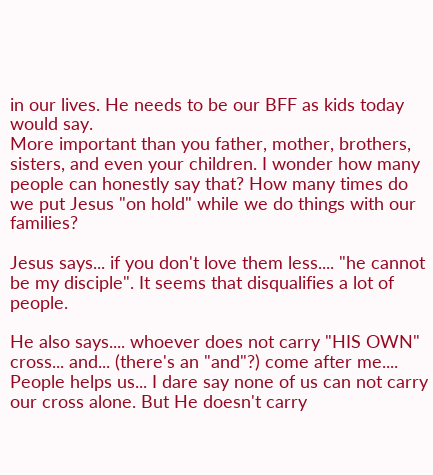in our lives. He needs to be our BFF as kids today would say.
More important than you father, mother, brothers, sisters, and even your children. I wonder how many people can honestly say that? How many times do we put Jesus "on hold" while we do things with our families?

Jesus says... if you don't love them less.... "he cannot be my disciple". It seems that disqualifies a lot of people.

He also says.... whoever does not carry "HIS OWN" cross... and... (there's an "and"?) come after me....
People helps us... I dare say none of us can not carry our cross alone. But He doesn't carry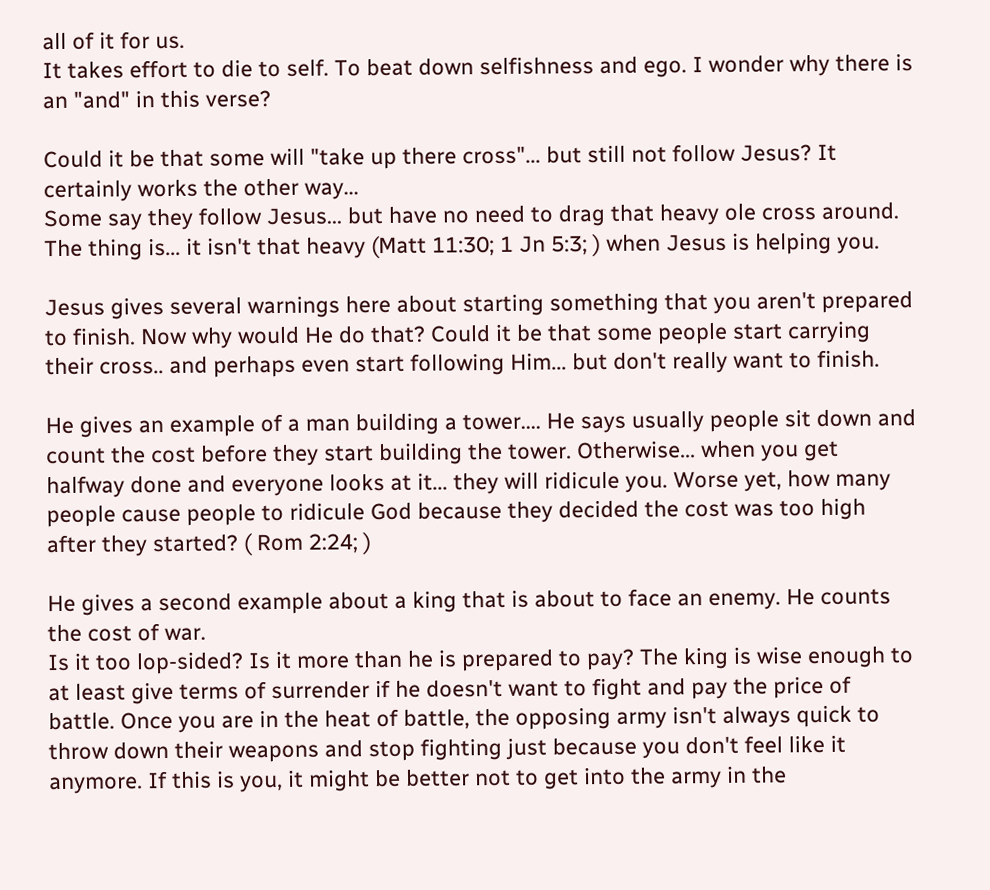all of it for us.
It takes effort to die to self. To beat down selfishness and ego. I wonder why there is an "and" in this verse?

Could it be that some will "take up there cross"... but still not follow Jesus? It certainly works the other way...
Some say they follow Jesus... but have no need to drag that heavy ole cross around. The thing is... it isn't that heavy (Matt 11:30; 1 Jn 5:3; ) when Jesus is helping you.

Jesus gives several warnings here about starting something that you aren't prepared to finish. Now why would He do that? Could it be that some people start carrying their cross.. and perhaps even start following Him... but don't really want to finish.

He gives an example of a man building a tower.... He says usually people sit down and count the cost before they start building the tower. Otherwise... when you get halfway done and everyone looks at it... they will ridicule you. Worse yet, how many people cause people to ridicule God because they decided the cost was too high after they started? ( Rom 2:24; )

He gives a second example about a king that is about to face an enemy. He counts the cost of war.
Is it too lop-sided? Is it more than he is prepared to pay? The king is wise enough to at least give terms of surrender if he doesn't want to fight and pay the price of battle. Once you are in the heat of battle, the opposing army isn't always quick to throw down their weapons and stop fighting just because you don't feel like it anymore. If this is you, it might be better not to get into the army in the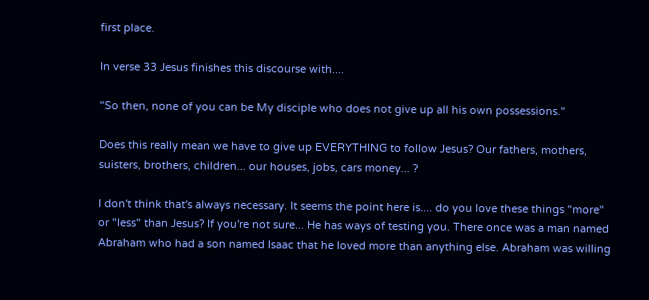first place.

In verse 33 Jesus finishes this discourse with....

"So then, none of you can be My disciple who does not give up all his own possessions."

Does this really mean we have to give up EVERYTHING to follow Jesus? Our fathers, mothers, suisters, brothers, children... our houses, jobs, cars money... ?

I don't think that's always necessary. It seems the point here is.... do you love these things "more" or "less" than Jesus? If you're not sure... He has ways of testing you. There once was a man named Abraham who had a son named Isaac that he loved more than anything else. Abraham was willing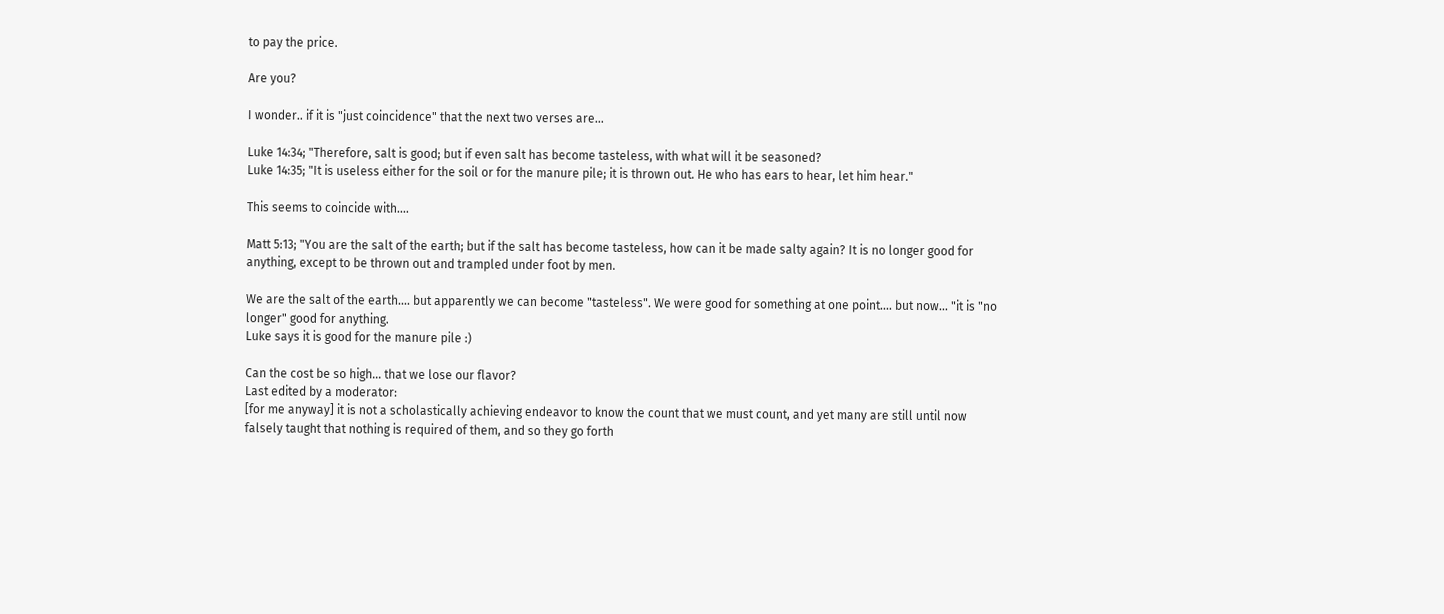to pay the price.

Are you?

I wonder.. if it is "just coincidence" that the next two verses are...

Luke 14:34; "Therefore, salt is good; but if even salt has become tasteless, with what will it be seasoned?
Luke 14:35; "It is useless either for the soil or for the manure pile; it is thrown out. He who has ears to hear, let him hear."

This seems to coincide with....

Matt 5:13; "You are the salt of the earth; but if the salt has become tasteless, how can it be made salty again? It is no longer good for anything, except to be thrown out and trampled under foot by men.

We are the salt of the earth.... but apparently we can become "tasteless". We were good for something at one point.... but now... "it is "no longer" good for anything.
Luke says it is good for the manure pile :)

Can the cost be so high... that we lose our flavor?
Last edited by a moderator:
[for me anyway] it is not a scholastically achieving endeavor to know the count that we must count, and yet many are still until now falsely taught that nothing is required of them, and so they go forth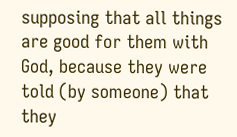supposing that all things are good for them with God, because they were told (by someone) that they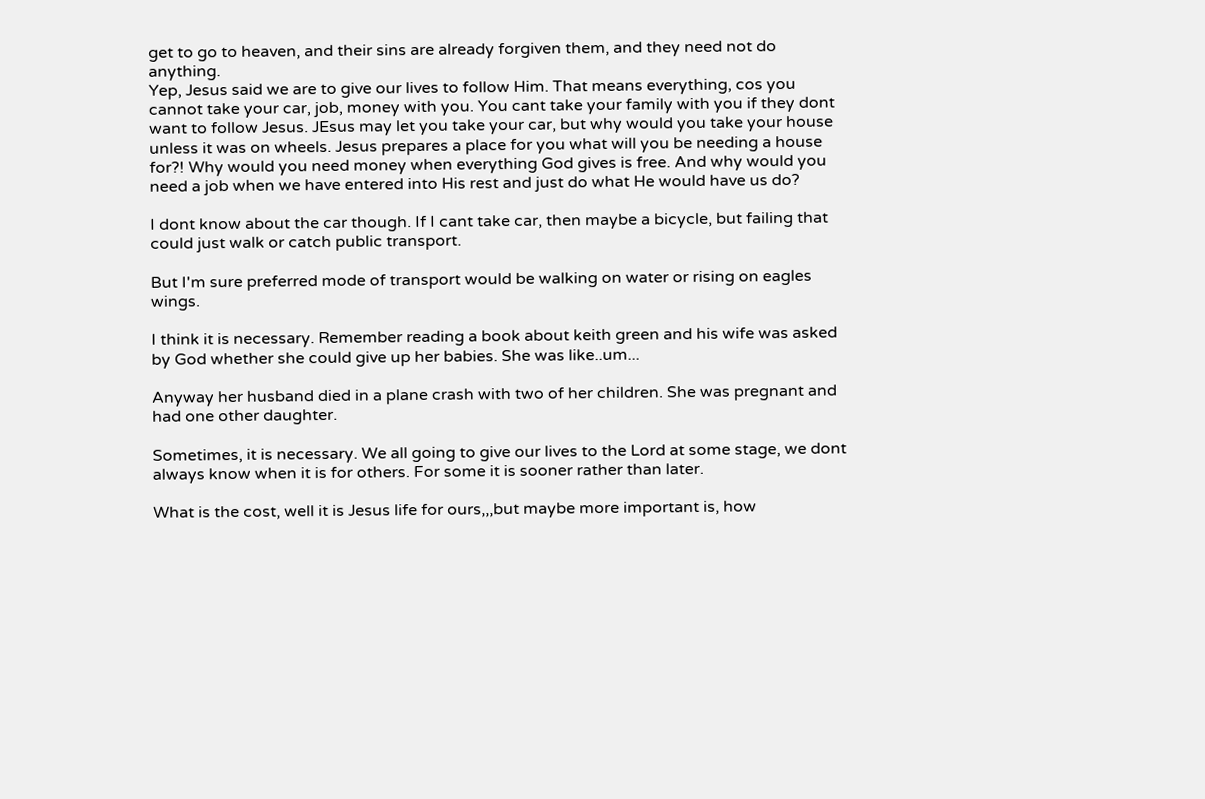get to go to heaven, and their sins are already forgiven them, and they need not do anything.
Yep, Jesus said we are to give our lives to follow Him. That means everything, cos you cannot take your car, job, money with you. You cant take your family with you if they dont want to follow Jesus. JEsus may let you take your car, but why would you take your house unless it was on wheels. Jesus prepares a place for you what will you be needing a house for?! Why would you need money when everything God gives is free. And why would you need a job when we have entered into His rest and just do what He would have us do?

I dont know about the car though. If I cant take car, then maybe a bicycle, but failing that could just walk or catch public transport.

But I'm sure preferred mode of transport would be walking on water or rising on eagles wings.

I think it is necessary. Remember reading a book about keith green and his wife was asked by God whether she could give up her babies. She was like..um...

Anyway her husband died in a plane crash with two of her children. She was pregnant and had one other daughter.

Sometimes, it is necessary. We all going to give our lives to the Lord at some stage, we dont always know when it is for others. For some it is sooner rather than later.

What is the cost, well it is Jesus life for ours,,,but maybe more important is, how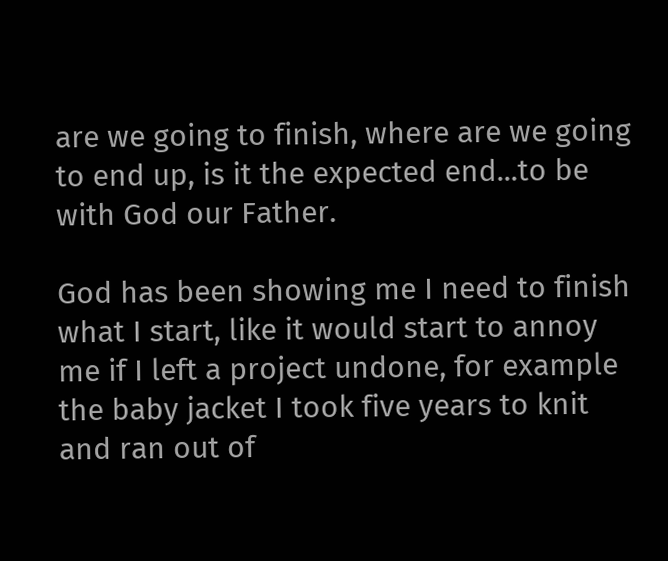are we going to finish, where are we going to end up, is it the expected end...to be with God our Father.

God has been showing me I need to finish what I start, like it would start to annoy me if I left a project undone, for example the baby jacket I took five years to knit and ran out of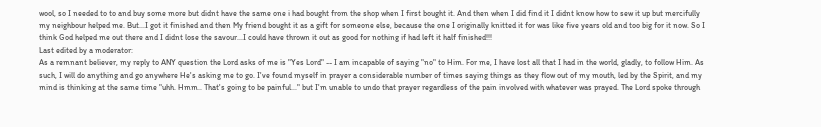wool, so I needed to to and buy some more but didnt have the same one i had bought from the shop when I first bought it. And then when I did find it I didnt know how to sew it up but mercifully my neighbour helped me. But...I got it finished and then My friend bought it as a gift for someone else, because the one I originally knitted it for was like five years old and too big for it now. So I think God helped me out there and I didnt lose the savour...I could have thrown it out as good for nothing if had left it half finished!!!
Last edited by a moderator:
As a remnant believer, my reply to ANY question the Lord asks of me is "Yes Lord" -- I am incapable of saying "no" to Him. For me, I have lost all that I had in the world, gladly, to follow Him. As such, I will do anything and go anywhere He's asking me to go. I've found myself in prayer a considerable number of times saying things as they flow out of my mouth, led by the Spirit, and my mind is thinking at the same time "uhh. Hmm.. That's going to be painful..." but I'm unable to undo that prayer regardless of the pain involved with whatever was prayed. The Lord spoke through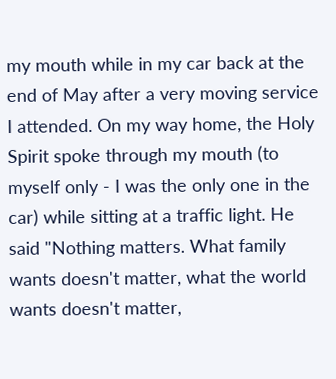my mouth while in my car back at the end of May after a very moving service I attended. On my way home, the Holy Spirit spoke through my mouth (to myself only - I was the only one in the car) while sitting at a traffic light. He said "Nothing matters. What family wants doesn't matter, what the world wants doesn't matter,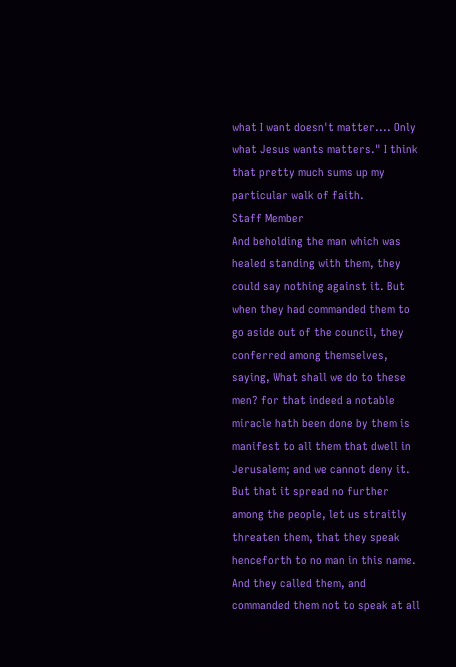what I want doesn't matter.... Only what Jesus wants matters." I think that pretty much sums up my particular walk of faith.
Staff Member
And beholding the man which was healed standing with them, they could say nothing against it. But when they had commanded them to go aside out of the council, they conferred among themselves, saying, What shall we do to these men? for that indeed a notable miracle hath been done by them is manifest to all them that dwell in Jerusalem; and we cannot deny it. But that it spread no further among the people, let us straitly threaten them, that they speak henceforth to no man in this name. And they called them, and commanded them not to speak at all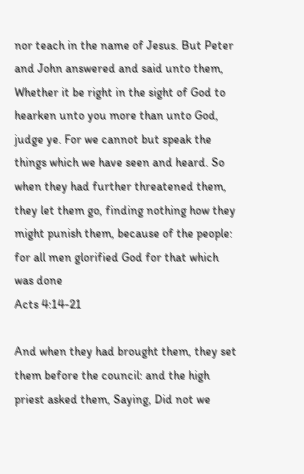nor teach in the name of Jesus. But Peter and John answered and said unto them, Whether it be right in the sight of God to hearken unto you more than unto God, judge ye. For we cannot but speak the things which we have seen and heard. So when they had further threatened them, they let them go, finding nothing how they might punish them, because of the people: for all men glorified God for that which was done
Acts 4:14-21

And when they had brought them, they set them before the council: and the high priest asked them, Saying, Did not we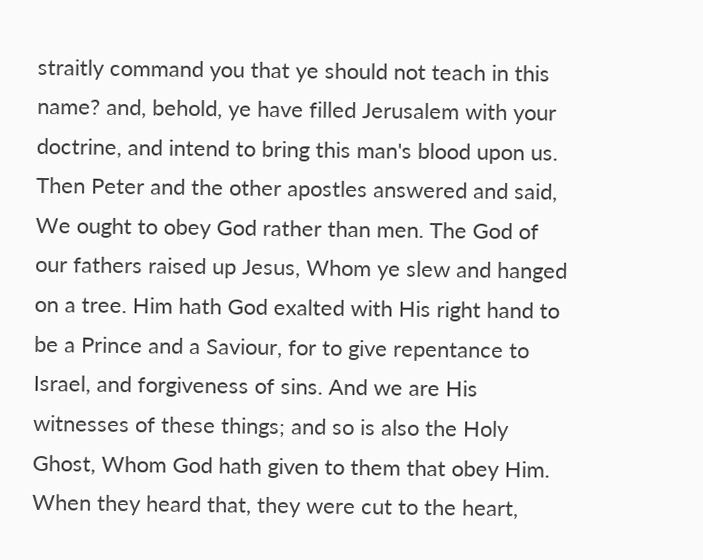straitly command you that ye should not teach in this name? and, behold, ye have filled Jerusalem with your doctrine, and intend to bring this man's blood upon us. Then Peter and the other apostles answered and said, We ought to obey God rather than men. The God of our fathers raised up Jesus, Whom ye slew and hanged on a tree. Him hath God exalted with His right hand to be a Prince and a Saviour, for to give repentance to Israel, and forgiveness of sins. And we are His witnesses of these things; and so is also the Holy Ghost, Whom God hath given to them that obey Him.
When they heard that, they were cut to the heart,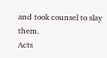and took counsel to slay them.
Acts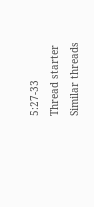5:27-33
Thread starter Similar threads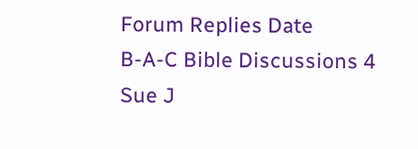Forum Replies Date
B-A-C Bible Discussions 4
Sue J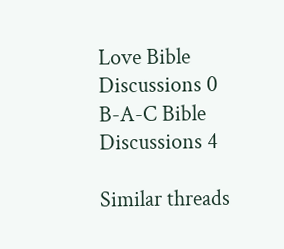Love Bible Discussions 0
B-A-C Bible Discussions 4

Similar threads